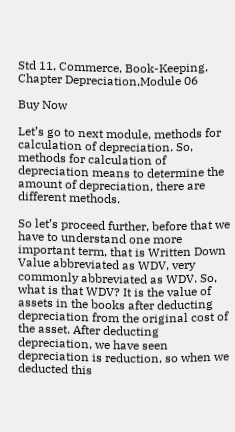Std 11, Commerce, Book-Keeping, Chapter Depreciation,Module 06

Buy Now

Let’s go to next module, methods for calculation of depreciation. So, methods for calculation of depreciation means to determine the amount of depreciation, there are different methods.

So let’s proceed further, before that we have to understand one more important term, that is Written Down Value abbreviated as WDV, very commonly abbreviated as WDV. So, what is that WDV? It is the value of assets in the books after deducting depreciation from the original cost of the asset. After deducting depreciation, we have seen depreciation is reduction, so when we deducted this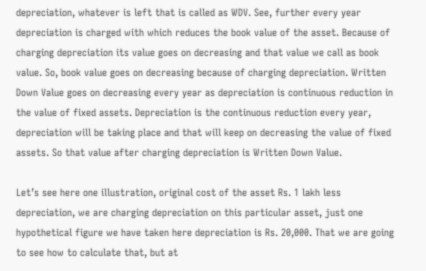depreciation, whatever is left that is called as WDV. See, further every year depreciation is charged with which reduces the book value of the asset. Because of charging depreciation its value goes on decreasing and that value we call as book value. So, book value goes on decreasing because of charging depreciation. Written Down Value goes on decreasing every year as depreciation is continuous reduction in the value of fixed assets. Depreciation is the continuous reduction every year, depreciation will be taking place and that will keep on decreasing the value of fixed assets. So that value after charging depreciation is Written Down Value.

Let’s see here one illustration, original cost of the asset Rs. 1 lakh less depreciation, we are charging depreciation on this particular asset, just one hypothetical figure we have taken here depreciation is Rs. 20,000. That we are going to see how to calculate that, but at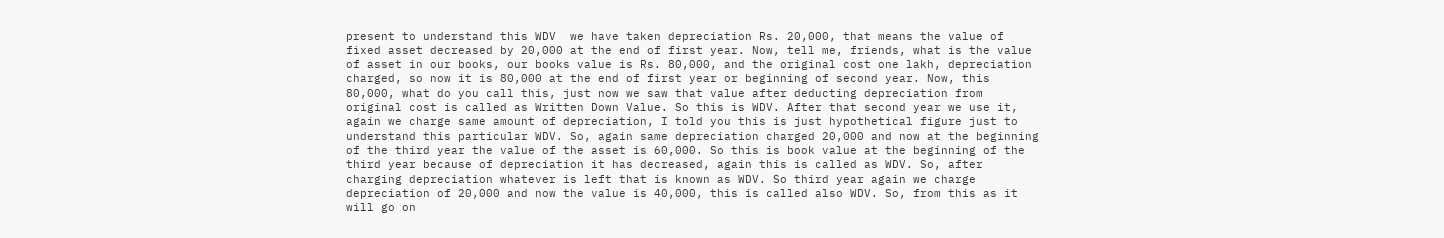present to understand this WDV  we have taken depreciation Rs. 20,000, that means the value of fixed asset decreased by 20,000 at the end of first year. Now, tell me, friends, what is the value of asset in our books, our books value is Rs. 80,000, and the original cost one lakh, depreciation charged, so now it is 80,000 at the end of first year or beginning of second year. Now, this 80,000, what do you call this, just now we saw that value after deducting depreciation from original cost is called as Written Down Value. So this is WDV. After that second year we use it, again we charge same amount of depreciation, I told you this is just hypothetical figure just to understand this particular WDV. So, again same depreciation charged 20,000 and now at the beginning of the third year the value of the asset is 60,000. So this is book value at the beginning of the third year because of depreciation it has decreased, again this is called as WDV. So, after charging depreciation whatever is left that is known as WDV. So third year again we charge depreciation of 20,000 and now the value is 40,000, this is called also WDV. So, from this as it will go on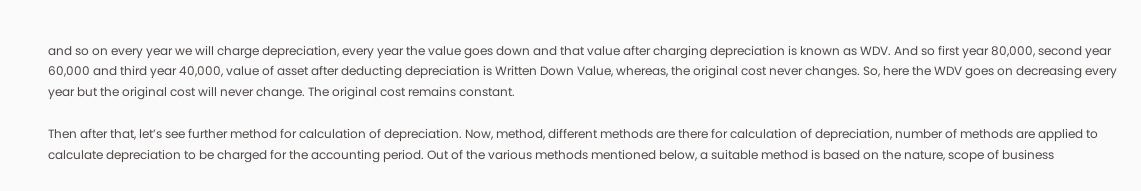and so on every year we will charge depreciation, every year the value goes down and that value after charging depreciation is known as WDV. And so first year 80,000, second year 60,000 and third year 40,000, value of asset after deducting depreciation is Written Down Value, whereas, the original cost never changes. So, here the WDV goes on decreasing every year but the original cost will never change. The original cost remains constant.

Then after that, let’s see further method for calculation of depreciation. Now, method, different methods are there for calculation of depreciation, number of methods are applied to calculate depreciation to be charged for the accounting period. Out of the various methods mentioned below, a suitable method is based on the nature, scope of business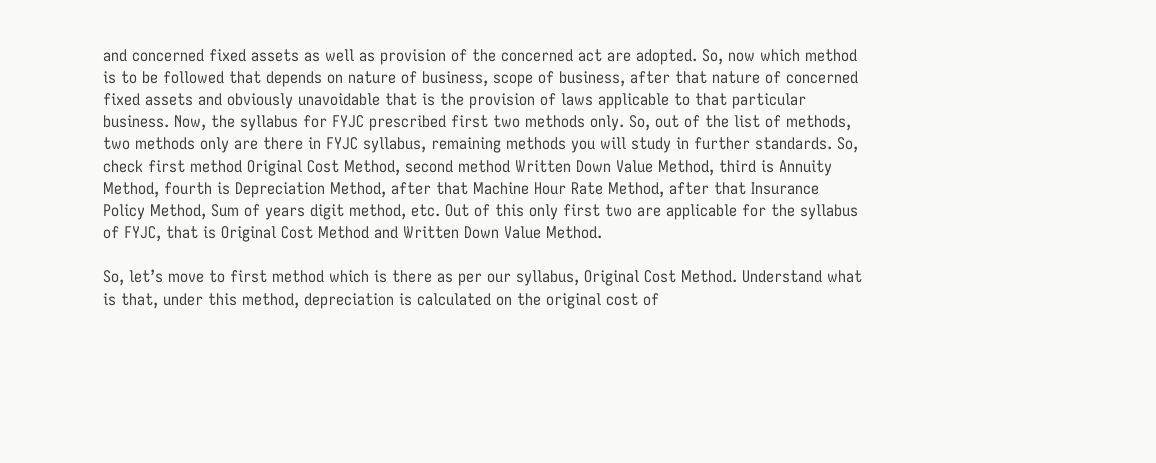and concerned fixed assets as well as provision of the concerned act are adopted. So, now which method is to be followed that depends on nature of business, scope of business, after that nature of concerned fixed assets and obviously unavoidable that is the provision of laws applicable to that particular business. Now, the syllabus for FYJC prescribed first two methods only. So, out of the list of methods, two methods only are there in FYJC syllabus, remaining methods you will study in further standards. So, check first method Original Cost Method, second method Written Down Value Method, third is Annuity Method, fourth is Depreciation Method, after that Machine Hour Rate Method, after that Insurance Policy Method, Sum of years digit method, etc. Out of this only first two are applicable for the syllabus of FYJC, that is Original Cost Method and Written Down Value Method.

So, let’s move to first method which is there as per our syllabus, Original Cost Method. Understand what is that, under this method, depreciation is calculated on the original cost of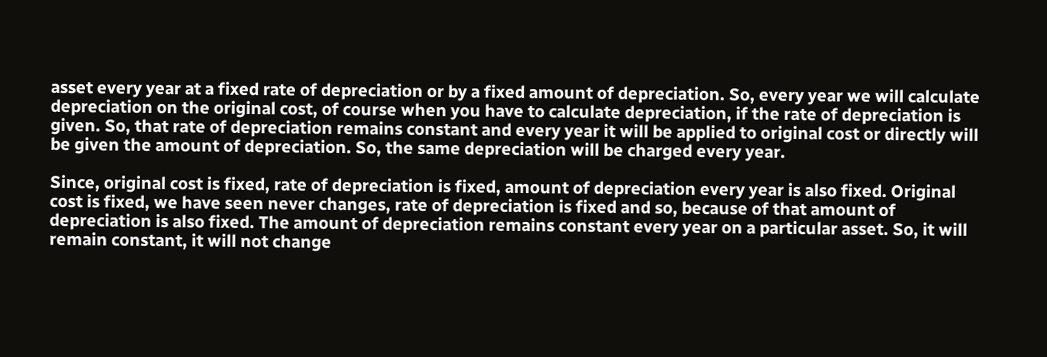asset every year at a fixed rate of depreciation or by a fixed amount of depreciation. So, every year we will calculate depreciation on the original cost, of course when you have to calculate depreciation, if the rate of depreciation is given. So, that rate of depreciation remains constant and every year it will be applied to original cost or directly will be given the amount of depreciation. So, the same depreciation will be charged every year.

Since, original cost is fixed, rate of depreciation is fixed, amount of depreciation every year is also fixed. Original cost is fixed, we have seen never changes, rate of depreciation is fixed and so, because of that amount of depreciation is also fixed. The amount of depreciation remains constant every year on a particular asset. So, it will remain constant, it will not change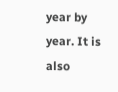year by year. It is also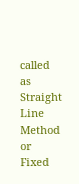called as Straight Line Method or Fixed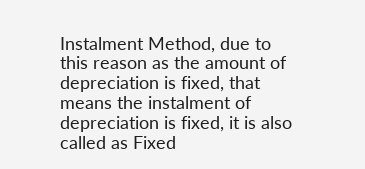Instalment Method, due to this reason as the amount of depreciation is fixed, that means the instalment of depreciation is fixed, it is also called as Fixed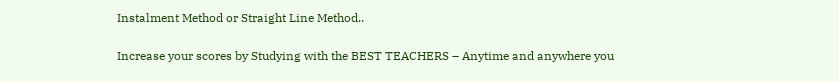Instalment Method or Straight Line Method..

Increase your scores by Studying with the BEST TEACHERS – Anytime and anywhere you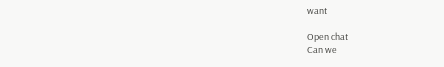want

Open chat
Can we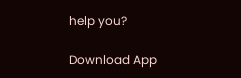help you?

Download App